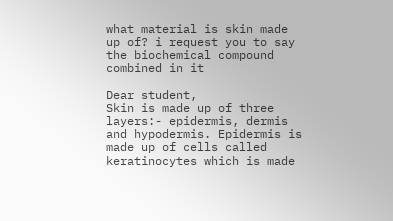what material is skin made up of? i request you to say the biochemical compound combined in it

Dear student,
Skin is made up of three layers:- epidermis, dermis and hypodermis. Epidermis is made up of cells called keratinocytes which is made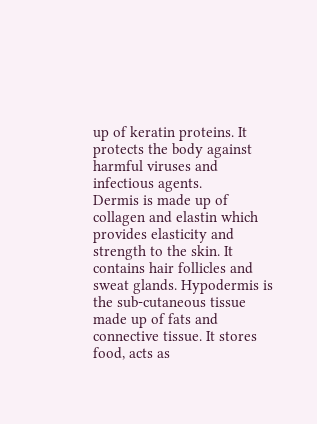up of keratin proteins. It protects the body against harmful viruses and infectious agents.
Dermis is made up of collagen and elastin which provides elasticity and strength to the skin. It contains hair follicles and sweat glands. Hypodermis is the sub-cutaneous tissue made up of fats and connective tissue. It stores food, acts as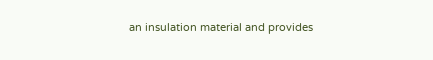an insulation material and provides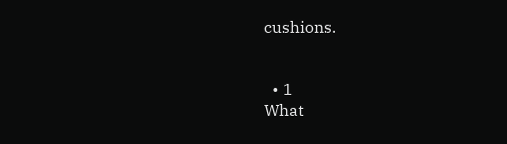cushions.


  • 1
What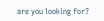are you looking for?